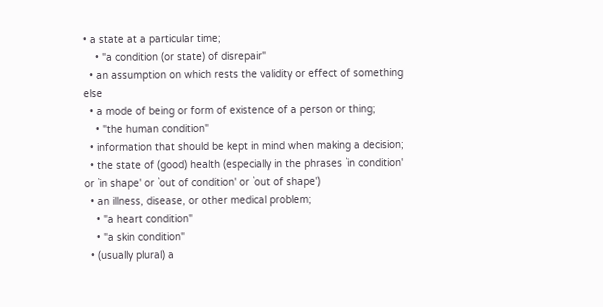• a state at a particular time;
    • "a condition (or state) of disrepair"
  • an assumption on which rests the validity or effect of something else
  • a mode of being or form of existence of a person or thing;
    • "the human condition"
  • information that should be kept in mind when making a decision;
  • the state of (good) health (especially in the phrases `in condition' or `in shape' or `out of condition' or `out of shape')
  • an illness, disease, or other medical problem;
    • "a heart condition"
    • "a skin condition"
  • (usually plural) a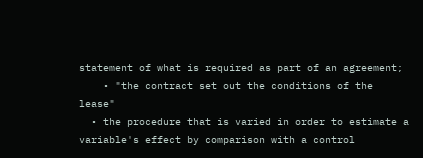statement of what is required as part of an agreement;
    • "the contract set out the conditions of the lease"
  • the procedure that is varied in order to estimate a variable's effect by comparison with a control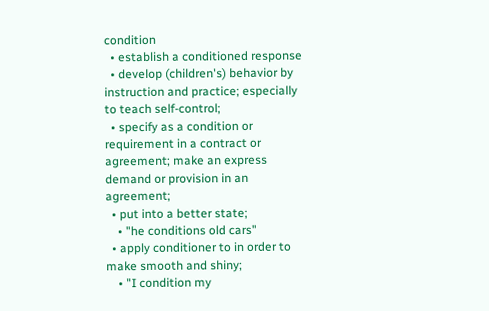condition
  • establish a conditioned response
  • develop (children's) behavior by instruction and practice; especially to teach self-control;
  • specify as a condition or requirement in a contract or agreement; make an express demand or provision in an agreement;
  • put into a better state;
    • "he conditions old cars"
  • apply conditioner to in order to make smooth and shiny;
    • "I condition my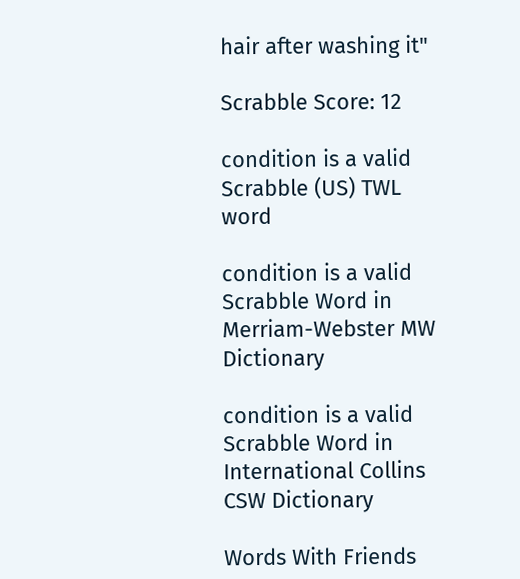hair after washing it"

Scrabble Score: 12

condition is a valid Scrabble (US) TWL word

condition is a valid Scrabble Word in Merriam-Webster MW Dictionary

condition is a valid Scrabble Word in International Collins CSW Dictionary

Words With Friends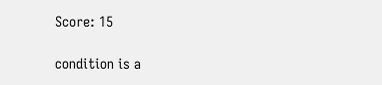Score: 15

condition is a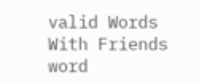valid Words With Friends word